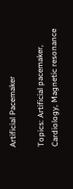Artificial Pacemaker

Topics: Artificial pacemaker, Cardiology, Magnetic resonance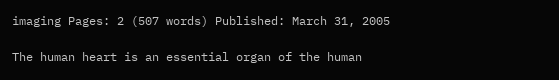imaging Pages: 2 (507 words) Published: March 31, 2005

The human heart is an essential organ of the human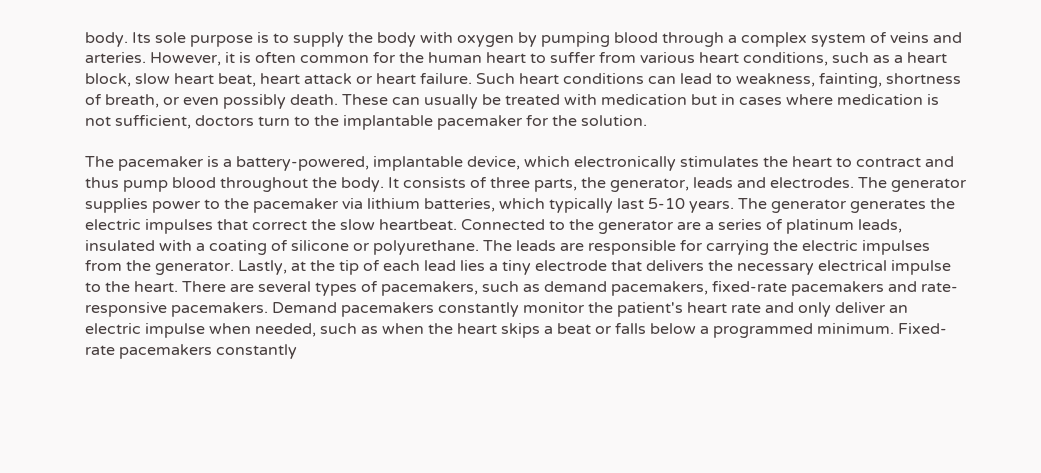body. Its sole purpose is to supply the body with oxygen by pumping blood through a complex system of veins and arteries. However, it is often common for the human heart to suffer from various heart conditions, such as a heart block, slow heart beat, heart attack or heart failure. Such heart conditions can lead to weakness, fainting, shortness of breath, or even possibly death. These can usually be treated with medication but in cases where medication is not sufficient, doctors turn to the implantable pacemaker for the solution.

The pacemaker is a battery-powered, implantable device, which electronically stimulates the heart to contract and thus pump blood throughout the body. It consists of three parts, the generator, leads and electrodes. The generator supplies power to the pacemaker via lithium batteries, which typically last 5-10 years. The generator generates the electric impulses that correct the slow heartbeat. Connected to the generator are a series of platinum leads, insulated with a coating of silicone or polyurethane. The leads are responsible for carrying the electric impulses from the generator. Lastly, at the tip of each lead lies a tiny electrode that delivers the necessary electrical impulse to the heart. There are several types of pacemakers, such as demand pacemakers, fixed-rate pacemakers and rate-responsive pacemakers. Demand pacemakers constantly monitor the patient's heart rate and only deliver an electric impulse when needed, such as when the heart skips a beat or falls below a programmed minimum. Fixed-rate pacemakers constantly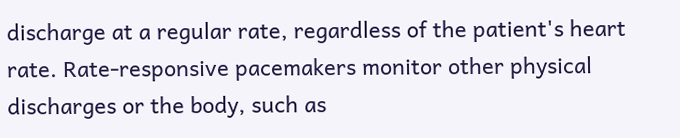discharge at a regular rate, regardless of the patient's heart rate. Rate-responsive pacemakers monitor other physical discharges or the body, such as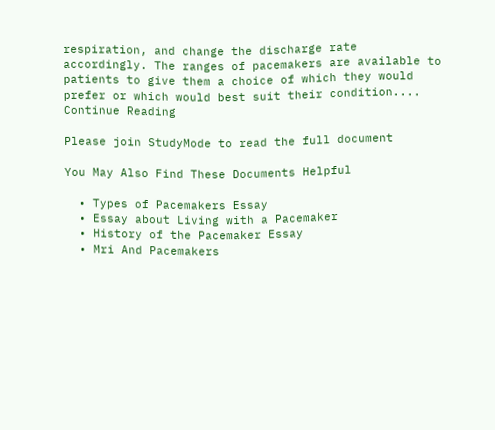respiration, and change the discharge rate accordingly. The ranges of pacemakers are available to patients to give them a choice of which they would prefer or which would best suit their condition....
Continue Reading

Please join StudyMode to read the full document

You May Also Find These Documents Helpful

  • Types of Pacemakers Essay
  • Essay about Living with a Pacemaker
  • History of the Pacemaker Essay
  • Mri And Pacemakers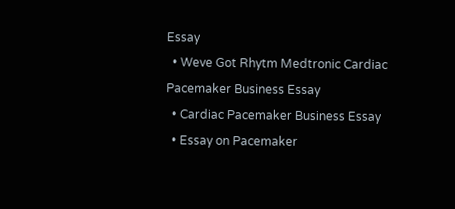Essay
  • Weve Got Rhytm Medtronic Cardiac Pacemaker Business Essay
  • Cardiac Pacemaker Business Essay
  • Essay on Pacemaker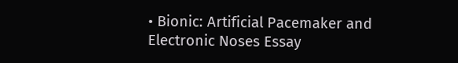• Bionic: Artificial Pacemaker and Electronic Noses Essay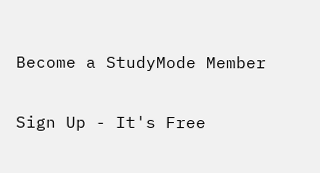Become a StudyMode Member

Sign Up - It's Free